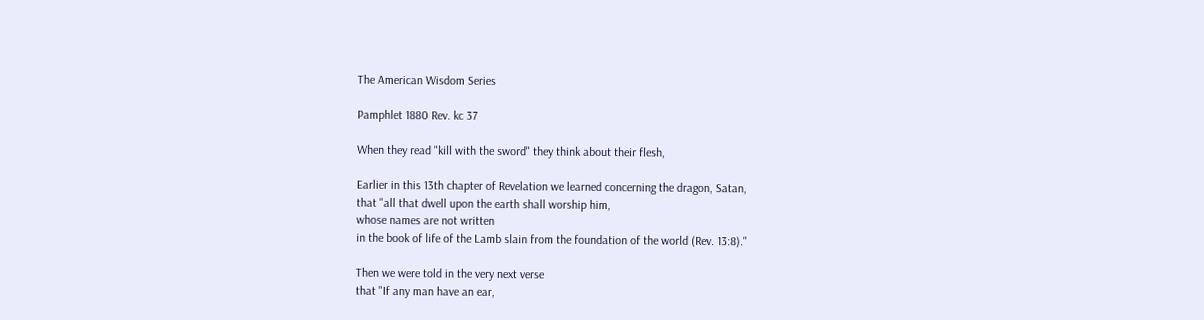The American Wisdom Series

Pamphlet 1880 Rev. kc 37

When they read "kill with the sword" they think about their flesh,

Earlier in this 13th chapter of Revelation we learned concerning the dragon, Satan,
that "all that dwell upon the earth shall worship him,
whose names are not written
in the book of life of the Lamb slain from the foundation of the world (Rev. 13:8)."

Then we were told in the very next verse
that "If any man have an ear,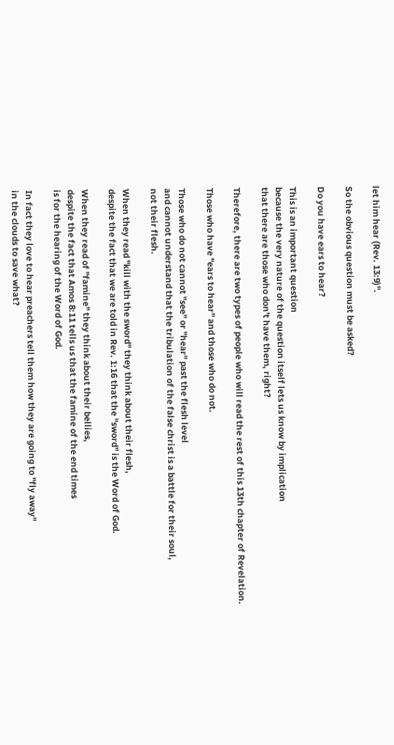let him hear (Rev. 13:9)".

So the obvious question must be asked?

Do you have ears to hear?

This is an important question
because the very nature of the question itself lets us know by implication
that there are those who don't have them, right?

Therefore, there are two types of people who will read the rest of this 13th chapter of Revelation.

Those who have "ears to hear" and those who do not.

Those who do not cannot "see" or "hear" past the flesh level
and cannot understand that the tribulation of the false christ is a battle for their soul,
not their flesh.

When they read "kill with the sword" they think about their flesh,
despite the fact that we are told in Rev. 1:16 that the "sword" is the Word of God.

When they read of "famine" they think about their bellies,
despite the fact that Amos 8:11 tells us that the famine of the end times
is for the hearing of the Word of God.

In fact they love to hear preachers tell them how they are going to "fly away"
in the clouds to save what?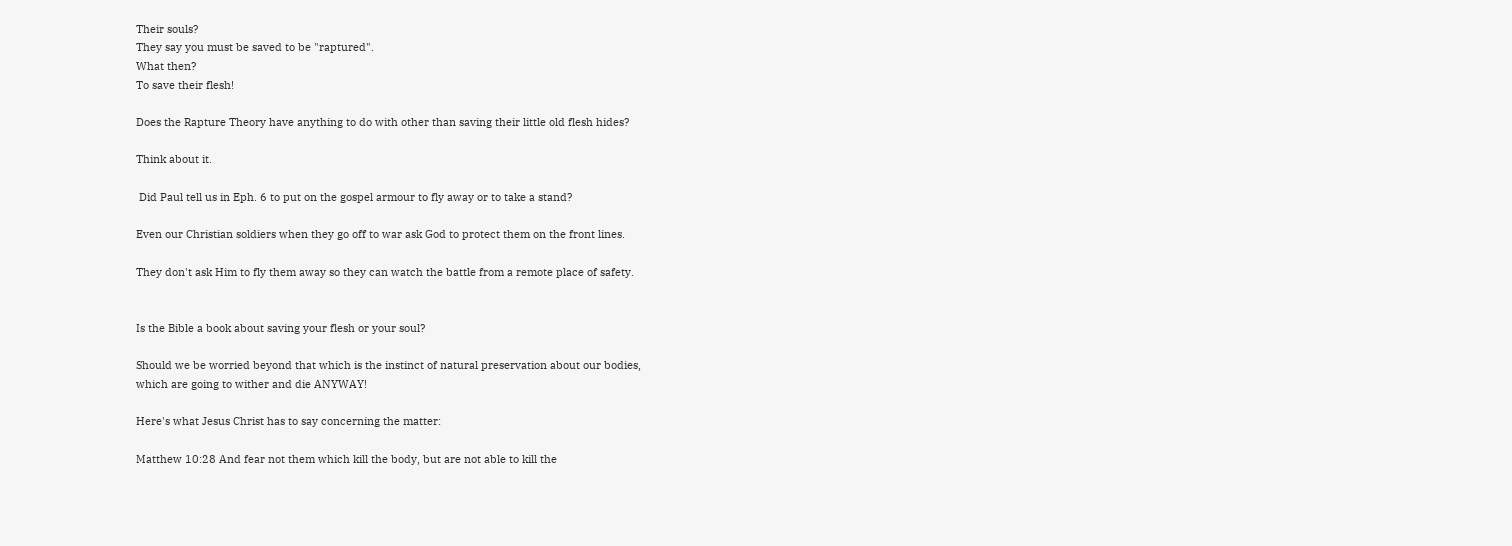Their souls?
They say you must be saved to be "raptured".
What then?
To save their flesh!

Does the Rapture Theory have anything to do with other than saving their little old flesh hides?

Think about it.

 Did Paul tell us in Eph. 6 to put on the gospel armour to fly away or to take a stand?

Even our Christian soldiers when they go off to war ask God to protect them on the front lines.

They don't ask Him to fly them away so they can watch the battle from a remote place of safety.


Is the Bible a book about saving your flesh or your soul?

Should we be worried beyond that which is the instinct of natural preservation about our bodies,
which are going to wither and die ANYWAY!

Here's what Jesus Christ has to say concerning the matter:

Matthew 10:28 And fear not them which kill the body, but are not able to kill the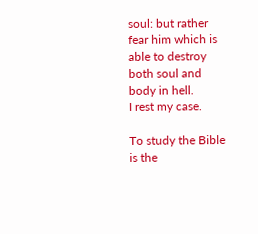soul: but rather fear him which is able to destroy both soul and body in hell.
I rest my case.

To study the Bible is the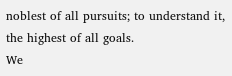noblest of all pursuits; to understand it, the highest of all goals.
We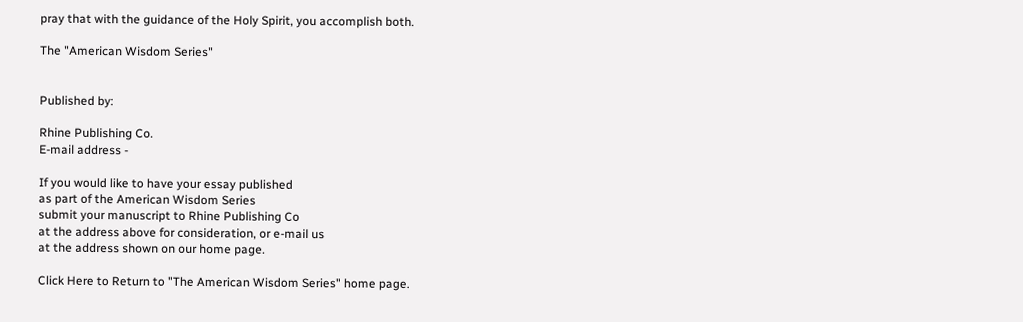pray that with the guidance of the Holy Spirit, you accomplish both.

The "American Wisdom Series"


Published by:

Rhine Publishing Co.
E-mail address -

If you would like to have your essay published
as part of the American Wisdom Series
submit your manuscript to Rhine Publishing Co
at the address above for consideration, or e-mail us
at the address shown on our home page.

Click Here to Return to "The American Wisdom Series" home page.